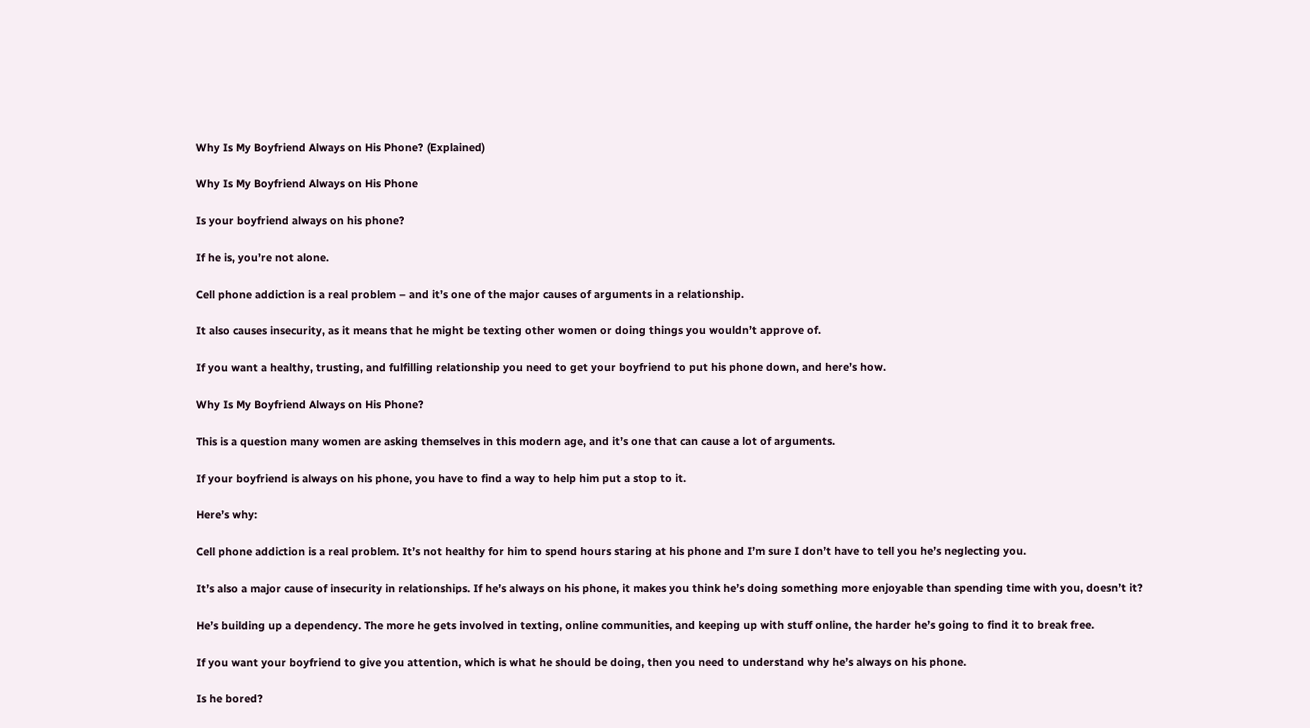Why Is My Boyfriend Always on His Phone? (Explained)

Why Is My Boyfriend Always on His Phone

Is your boyfriend always on his phone?

If he is, you’re not alone.

Cell phone addiction is a real problem – and it’s one of the major causes of arguments in a relationship.

It also causes insecurity, as it means that he might be texting other women or doing things you wouldn’t approve of.

If you want a healthy, trusting, and fulfilling relationship you need to get your boyfriend to put his phone down, and here’s how.

Why Is My Boyfriend Always on His Phone?

This is a question many women are asking themselves in this modern age, and it’s one that can cause a lot of arguments.

If your boyfriend is always on his phone, you have to find a way to help him put a stop to it.

Here’s why:

Cell phone addiction is a real problem. It’s not healthy for him to spend hours staring at his phone and I’m sure I don’t have to tell you he’s neglecting you.

It’s also a major cause of insecurity in relationships. If he’s always on his phone, it makes you think he’s doing something more enjoyable than spending time with you, doesn’t it?

He’s building up a dependency. The more he gets involved in texting, online communities, and keeping up with stuff online, the harder he’s going to find it to break free.

If you want your boyfriend to give you attention, which is what he should be doing, then you need to understand why he’s always on his phone.

Is he bored?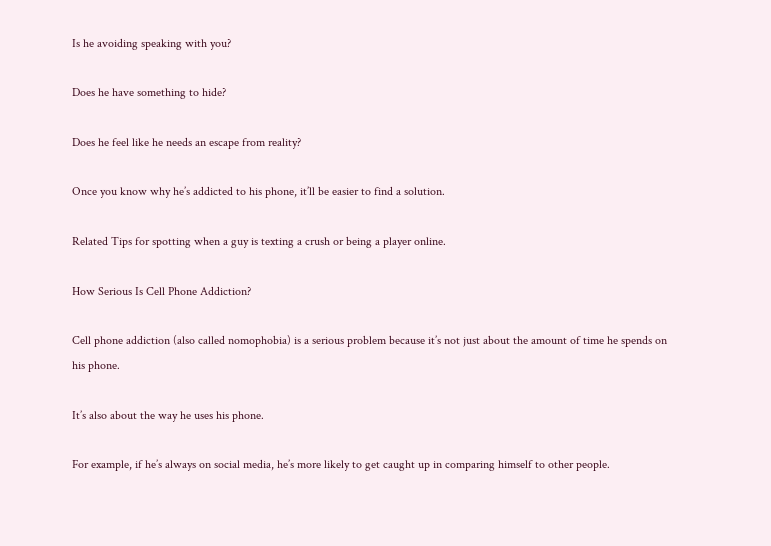Is he avoiding speaking with you?

Does he have something to hide?

Does he feel like he needs an escape from reality?

Once you know why he’s addicted to his phone, it’ll be easier to find a solution.

Related Tips for spotting when a guy is texting a crush or being a player online.

How Serious Is Cell Phone Addiction?

Cell phone addiction (also called nomophobia) is a serious problem because it’s not just about the amount of time he spends on his phone.

It’s also about the way he uses his phone.

For example, if he’s always on social media, he’s more likely to get caught up in comparing himself to other people.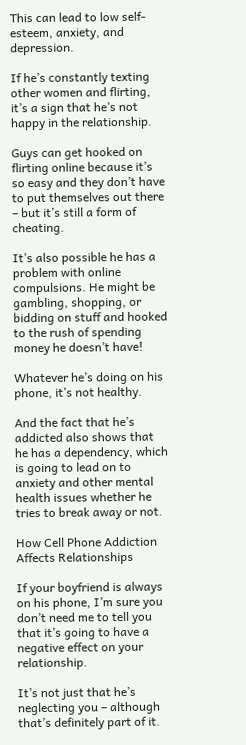This can lead to low self-esteem, anxiety, and depression.

If he’s constantly texting other women and flirting, it’s a sign that he’s not happy in the relationship.

Guys can get hooked on flirting online because it’s so easy and they don’t have to put themselves out there – but it’s still a form of cheating.

It’s also possible he has a problem with online compulsions. He might be gambling, shopping, or bidding on stuff and hooked to the rush of spending money he doesn’t have!

Whatever he’s doing on his phone, it’s not healthy.

And the fact that he’s addicted also shows that he has a dependency, which is going to lead on to anxiety and other mental health issues whether he tries to break away or not.

How Cell Phone Addiction Affects Relationships

If your boyfriend is always on his phone, I’m sure you don’t need me to tell you that it’s going to have a negative effect on your relationship.

It’s not just that he’s neglecting you – although that’s definitely part of it.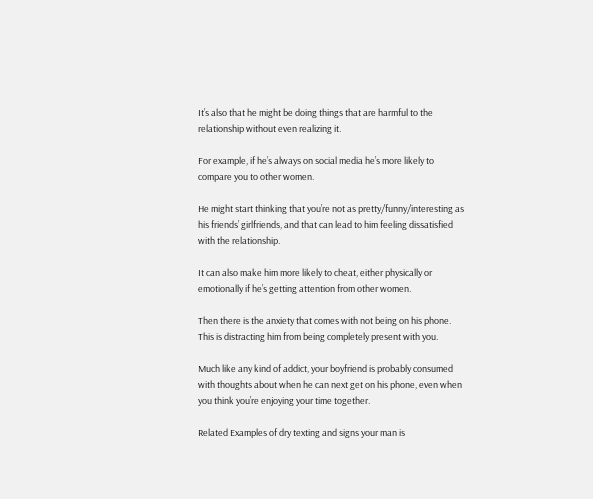It’s also that he might be doing things that are harmful to the relationship without even realizing it.

For example, if he’s always on social media he’s more likely to compare you to other women.

He might start thinking that you’re not as pretty/funny/interesting as his friends’ girlfriends, and that can lead to him feeling dissatisfied with the relationship.

It can also make him more likely to cheat, either physically or emotionally if he’s getting attention from other women.

Then there is the anxiety that comes with not being on his phone. This is distracting him from being completely present with you.

Much like any kind of addict, your boyfriend is probably consumed with thoughts about when he can next get on his phone, even when you think you’re enjoying your time together.

Related Examples of dry texting and signs your man is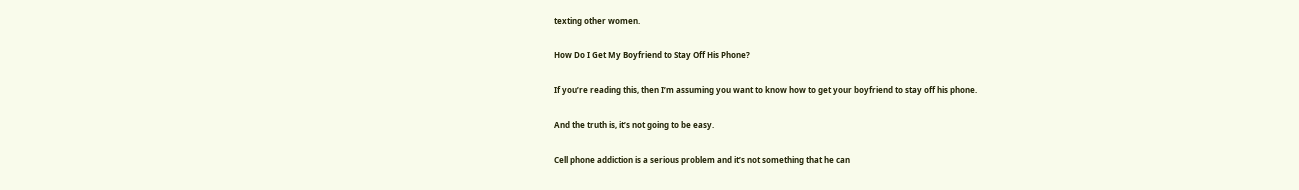texting other women.

How Do I Get My Boyfriend to Stay Off His Phone?

If you’re reading this, then I’m assuming you want to know how to get your boyfriend to stay off his phone.

And the truth is, it’s not going to be easy.

Cell phone addiction is a serious problem and it’s not something that he can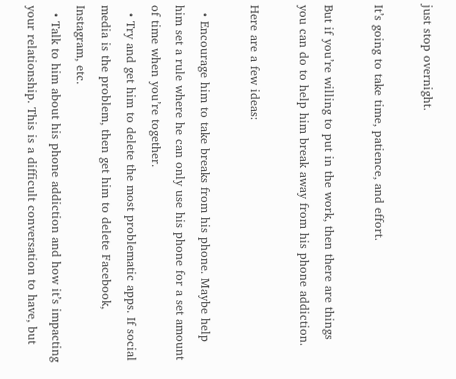just stop overnight.

It’s going to take time, patience, and effort.

But if you’re willing to put in the work, then there are things you can do to help him break away from his phone addiction.

Here are a few ideas:

  • Encourage him to take breaks from his phone. Maybe help him set a rule where he can only use his phone for a set amount of time when you’re together.
  • Try and get him to delete the most problematic apps. If social media is the problem, then get him to delete Facebook, Instagram, etc.
  • Talk to him about his phone addiction and how it’s impacting your relationship. This is a difficult conversation to have, but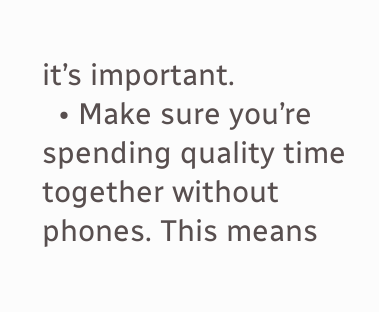it’s important.
  • Make sure you’re spending quality time together without phones. This means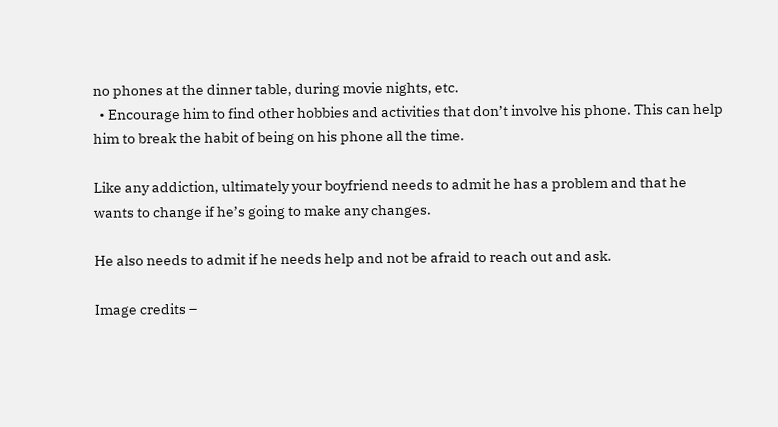no phones at the dinner table, during movie nights, etc.
  • Encourage him to find other hobbies and activities that don’t involve his phone. This can help him to break the habit of being on his phone all the time.

Like any addiction, ultimately your boyfriend needs to admit he has a problem and that he wants to change if he’s going to make any changes.

He also needs to admit if he needs help and not be afraid to reach out and ask.

Image credits –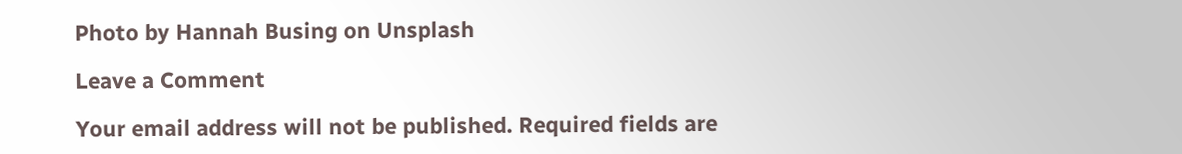Photo by Hannah Busing on Unsplash

Leave a Comment

Your email address will not be published. Required fields are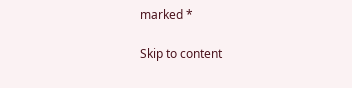marked *

Skip to content